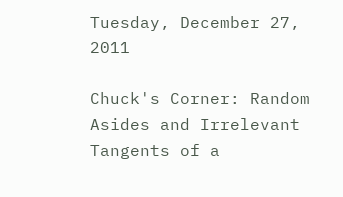Tuesday, December 27, 2011

Chuck's Corner: Random Asides and Irrelevant Tangents of a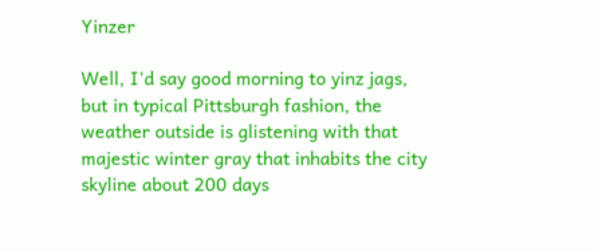Yinzer

Well, I'd say good morning to yinz jags, but in typical Pittsburgh fashion, the weather outside is glistening with that majestic winter gray that inhabits the city skyline about 200 days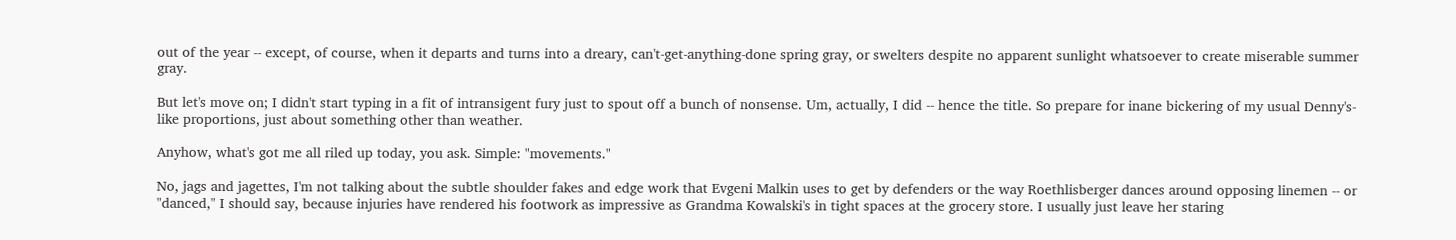out of the year -- except, of course, when it departs and turns into a dreary, can't-get-anything-done spring gray, or swelters despite no apparent sunlight whatsoever to create miserable summer gray.

But let's move on; I didn't start typing in a fit of intransigent fury just to spout off a bunch of nonsense. Um, actually, I did -- hence the title. So prepare for inane bickering of my usual Denny's-like proportions, just about something other than weather.

Anyhow, what's got me all riled up today, you ask. Simple: "movements."

No, jags and jagettes, I'm not talking about the subtle shoulder fakes and edge work that Evgeni Malkin uses to get by defenders or the way Roethlisberger dances around opposing linemen -- or "danced," I should say, because injuries have rendered his footwork as impressive as Grandma Kowalski's in tight spaces at the grocery store. I usually just leave her staring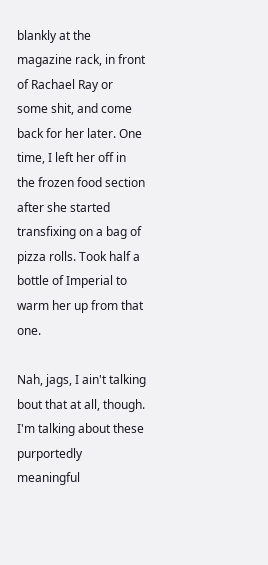blankly at the magazine rack, in front of Rachael Ray or some shit, and come back for her later. One time, I left her off in the frozen food section after she started transfixing on a bag of pizza rolls. Took half a bottle of Imperial to warm her up from that one.

Nah, jags, I ain't talking bout that at all, though. I'm talking about these purportedly meaningful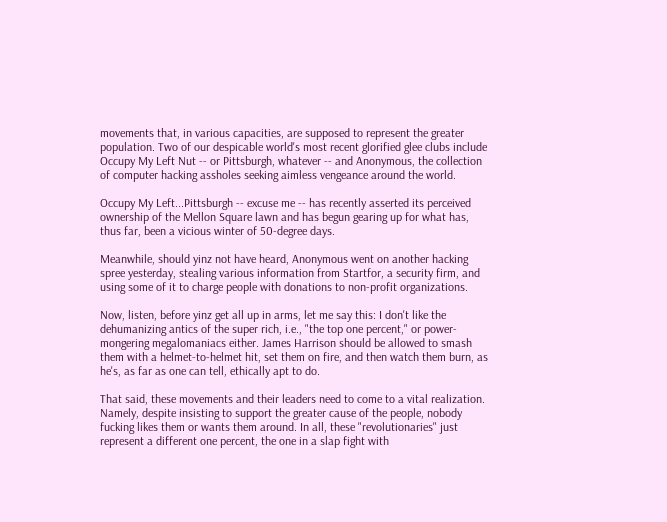movements that, in various capacities, are supposed to represent the greater population. Two of our despicable world's most recent glorified glee clubs include Occupy My Left Nut -- or Pittsburgh, whatever -- and Anonymous, the collection of computer hacking assholes seeking aimless vengeance around the world.

Occupy My Left...Pittsburgh -- excuse me -- has recently asserted its perceived ownership of the Mellon Square lawn and has begun gearing up for what has, thus far, been a vicious winter of 50-degree days.

Meanwhile, should yinz not have heard, Anonymous went on another hacking spree yesterday, stealing various information from Startfor, a security firm, and using some of it to charge people with donations to non-profit organizations.

Now, listen, before yinz get all up in arms, let me say this: I don't like the dehumanizing antics of the super rich, i.e., "the top one percent," or power-mongering megalomaniacs either. James Harrison should be allowed to smash them with a helmet-to-helmet hit, set them on fire, and then watch them burn, as he's, as far as one can tell, ethically apt to do.

That said, these movements and their leaders need to come to a vital realization. Namely, despite insisting to support the greater cause of the people, nobody fucking likes them or wants them around. In all, these "revolutionaries" just represent a different one percent, the one in a slap fight with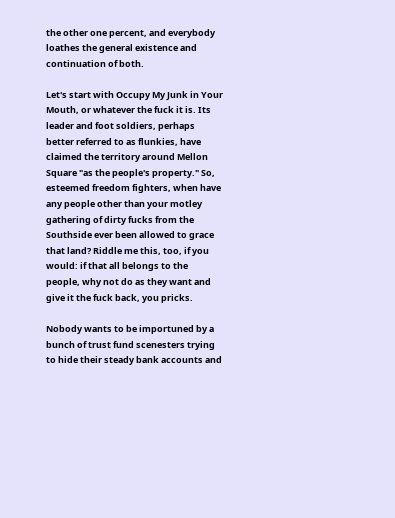the other one percent, and everybody loathes the general existence and continuation of both.

Let's start with Occupy My Junk in Your Mouth, or whatever the fuck it is. Its leader and foot soldiers, perhaps better referred to as flunkies, have claimed the territory around Mellon Square "as the people's property." So, esteemed freedom fighters, when have any people other than your motley gathering of dirty fucks from the Southside ever been allowed to grace that land? Riddle me this, too, if you would: if that all belongs to the people, why not do as they want and give it the fuck back, you pricks.

Nobody wants to be importuned by a bunch of trust fund scenesters trying to hide their steady bank accounts and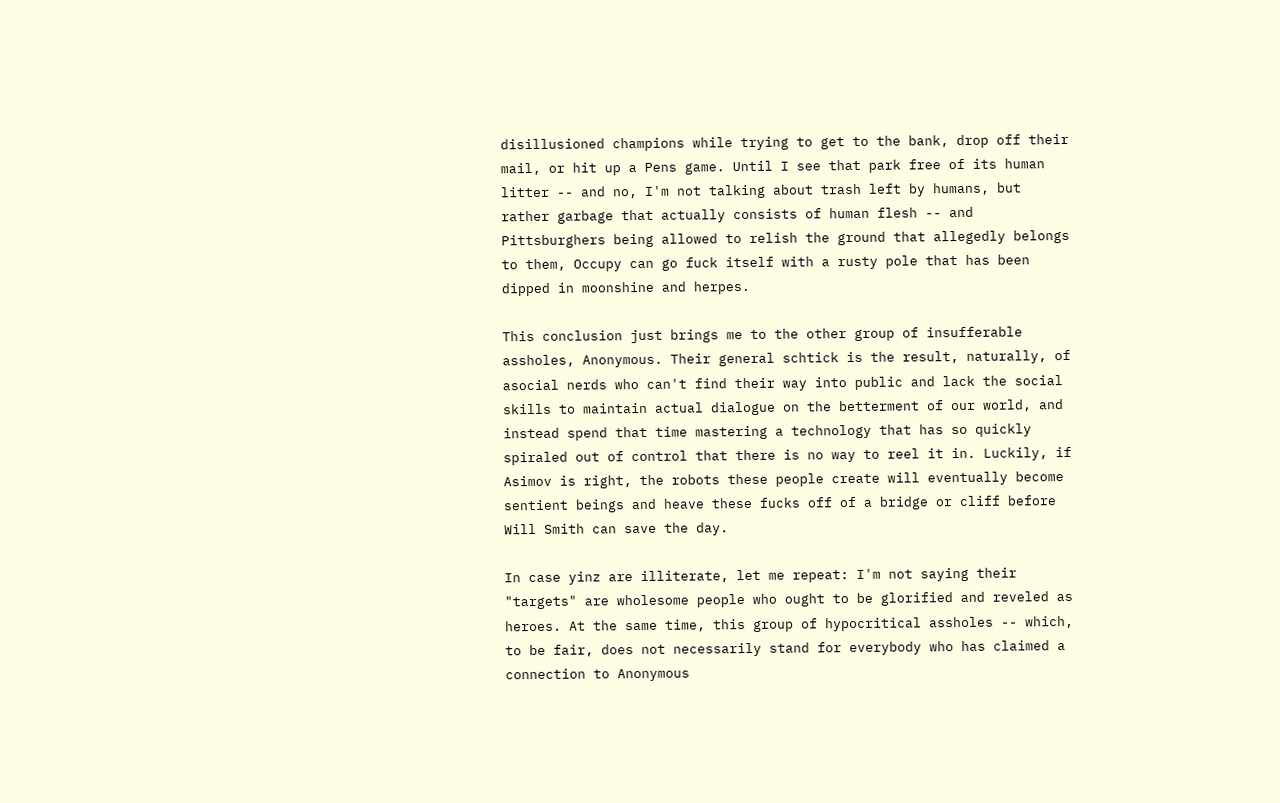disillusioned champions while trying to get to the bank, drop off their mail, or hit up a Pens game. Until I see that park free of its human litter -- and no, I'm not talking about trash left by humans, but rather garbage that actually consists of human flesh -- and Pittsburghers being allowed to relish the ground that allegedly belongs to them, Occupy can go fuck itself with a rusty pole that has been dipped in moonshine and herpes.

This conclusion just brings me to the other group of insufferable assholes, Anonymous. Their general schtick is the result, naturally, of asocial nerds who can't find their way into public and lack the social skills to maintain actual dialogue on the betterment of our world, and instead spend that time mastering a technology that has so quickly spiraled out of control that there is no way to reel it in. Luckily, if Asimov is right, the robots these people create will eventually become sentient beings and heave these fucks off of a bridge or cliff before Will Smith can save the day.

In case yinz are illiterate, let me repeat: I'm not saying their "targets" are wholesome people who ought to be glorified and reveled as heroes. At the same time, this group of hypocritical assholes -- which, to be fair, does not necessarily stand for everybody who has claimed a connection to Anonymous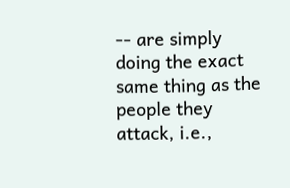-- are simply doing the exact same thing as the people they attack, i.e.,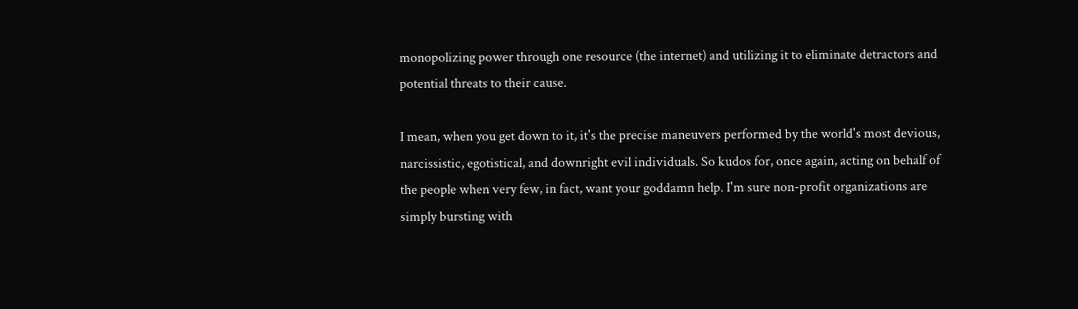monopolizing power through one resource (the internet) and utilizing it to eliminate detractors and potential threats to their cause.

I mean, when you get down to it, it's the precise maneuvers performed by the world's most devious, narcissistic, egotistical, and downright evil individuals. So kudos for, once again, acting on behalf of the people when very few, in fact, want your goddamn help. I'm sure non-profit organizations are simply bursting with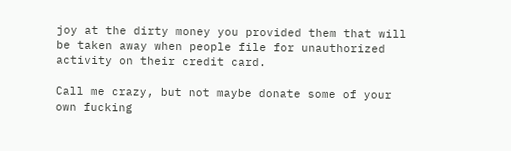joy at the dirty money you provided them that will be taken away when people file for unauthorized activity on their credit card.

Call me crazy, but not maybe donate some of your own fucking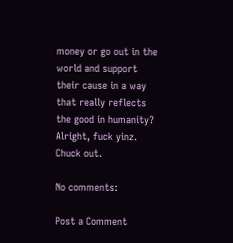money or go out in the world and support their cause in a way that really reflects the good in humanity? Alright, fuck yinz. Chuck out.

No comments:

Post a Comment